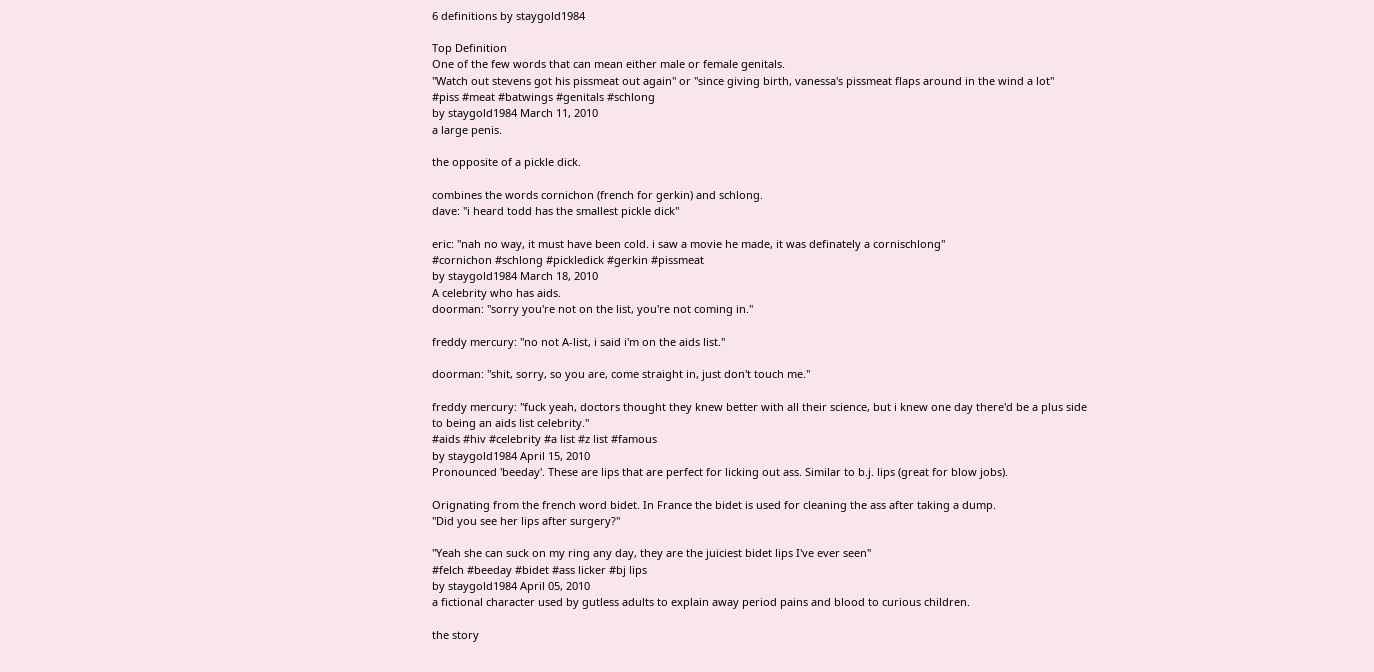6 definitions by staygold1984

Top Definition
One of the few words that can mean either male or female genitals.
"Watch out stevens got his pissmeat out again" or "since giving birth, vanessa's pissmeat flaps around in the wind a lot"
#piss #meat #batwings #genitals #schlong
by staygold1984 March 11, 2010
a large penis.

the opposite of a pickle dick.

combines the words cornichon (french for gerkin) and schlong.
dave: "i heard todd has the smallest pickle dick"

eric: "nah no way, it must have been cold. i saw a movie he made, it was definately a cornischlong"
#cornichon #schlong #pickledick #gerkin #pissmeat
by staygold1984 March 18, 2010
A celebrity who has aids.
doorman: "sorry you're not on the list, you're not coming in."

freddy mercury: "no not A-list, i said i'm on the aids list."

doorman: "shit, sorry, so you are, come straight in, just don't touch me."

freddy mercury: "fuck yeah, doctors thought they knew better with all their science, but i knew one day there'd be a plus side to being an aids list celebrity."
#aids #hiv #celebrity #a list #z list #famous
by staygold1984 April 15, 2010
Pronounced 'beeday'. These are lips that are perfect for licking out ass. Similar to b.j. lips (great for blow jobs).

Orignating from the french word bidet. In France the bidet is used for cleaning the ass after taking a dump.
"Did you see her lips after surgery?"

"Yeah she can suck on my ring any day, they are the juiciest bidet lips I've ever seen"
#felch #beeday #bidet #ass licker #bj lips
by staygold1984 April 05, 2010
a fictional character used by gutless adults to explain away period pains and blood to curious children.

the story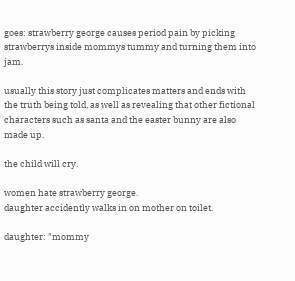goes: strawberry george causes period pain by picking strawberrys inside mommys tummy and turning them into jam.

usually this story just complicates matters and ends with the truth being told, as well as revealing that other fictional characters such as santa and the easter bunny are also made up.

the child will cry.

women hate strawberry george.
daughter accidently walks in on mother on toilet.

daughter: "mommy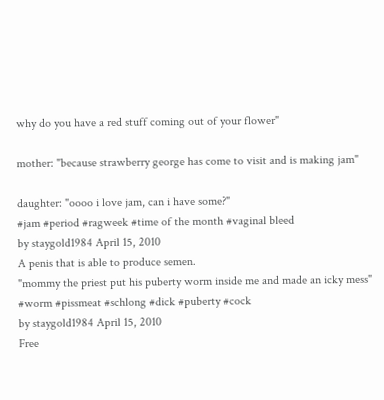why do you have a red stuff coming out of your flower"

mother: "because strawberry george has come to visit and is making jam"

daughter: "oooo i love jam, can i have some?"
#jam #period #ragweek #time of the month #vaginal bleed
by staygold1984 April 15, 2010
A penis that is able to produce semen.
"mommy the priest put his puberty worm inside me and made an icky mess"
#worm #pissmeat #schlong #dick #puberty #cock
by staygold1984 April 15, 2010
Free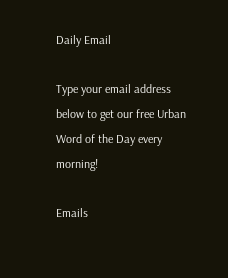Daily Email

Type your email address below to get our free Urban Word of the Day every morning!

Emails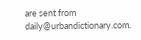are sent from daily@urbandictionary.com.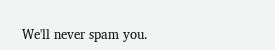We'll never spam you.